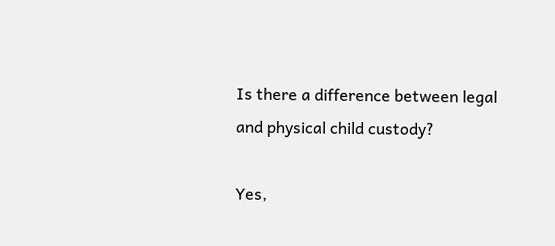Is there a difference between legal and physical child custody?

Yes,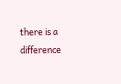there is a difference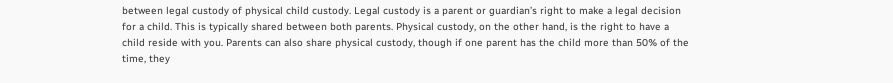between legal custody of physical child custody. Legal custody is a parent or guardian’s right to make a legal decision for a child. This is typically shared between both parents. Physical custody, on the other hand, is the right to have a child reside with you. Parents can also share physical custody, though if one parent has the child more than 50% of the time, they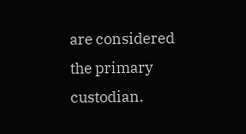are considered the primary custodian.